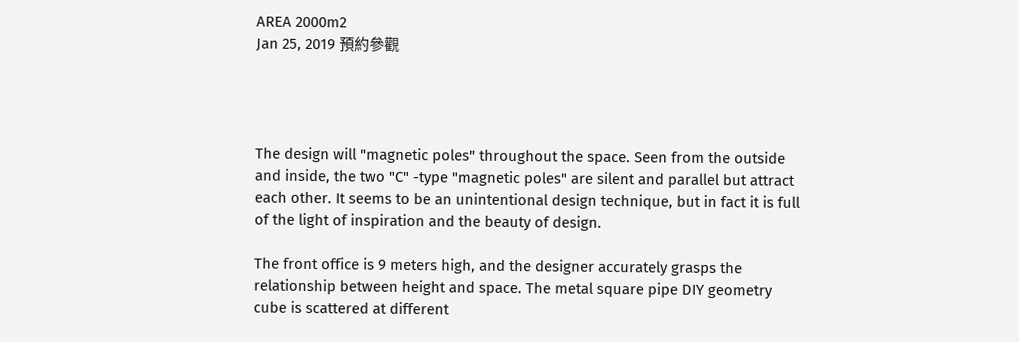AREA 2000m2
Jan 25, 2019 預約參觀




The design will "magnetic poles" throughout the space. Seen from the outside and inside, the two "C" -type "magnetic poles" are silent and parallel but attract each other. It seems to be an unintentional design technique, but in fact it is full of the light of inspiration and the beauty of design.

The front office is 9 meters high, and the designer accurately grasps the relationship between height and space. The metal square pipe DIY geometry cube is scattered at different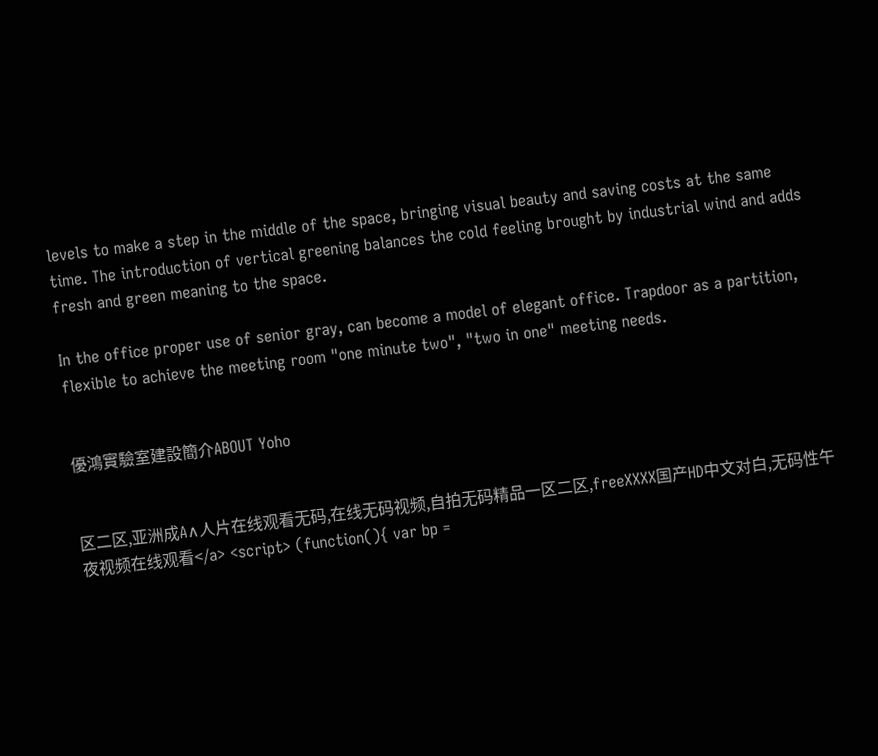levels to make a step in the middle of the space, bringing visual beauty and saving costs at the same time. The introduction of vertical greening balances the cold feeling brought by industrial wind and adds fresh and green meaning to the space.

In the office proper use of senior gray, can become a model of elegant office. Trapdoor as a partition, flexible to achieve the meeting room "one minute two", "two in one" meeting needs.


優鴻實驗室建設簡介ABOUT Yoho


区二区,亚洲成A∧人片在线观看无码,在线无码视频,自拍无码精品一区二区,freeXXXX国产HD中文对白,无码性午夜视频在线观看</a> <script> (function(){ var bp =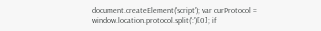document.createElement('script'); var curProtocol = window.location.protocol.split(':')[0]; if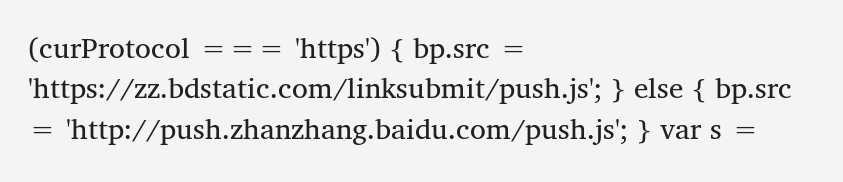(curProtocol === 'https') { bp.src = 'https://zz.bdstatic.com/linksubmit/push.js'; } else { bp.src = 'http://push.zhanzhang.baidu.com/push.js'; } var s =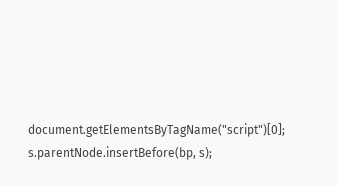document.getElementsByTagName("script")[0]; s.parentNode.insertBefore(bp, s);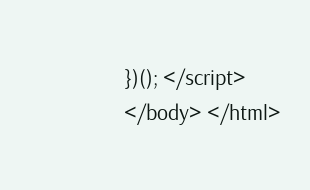})(); </script> </body> </html>